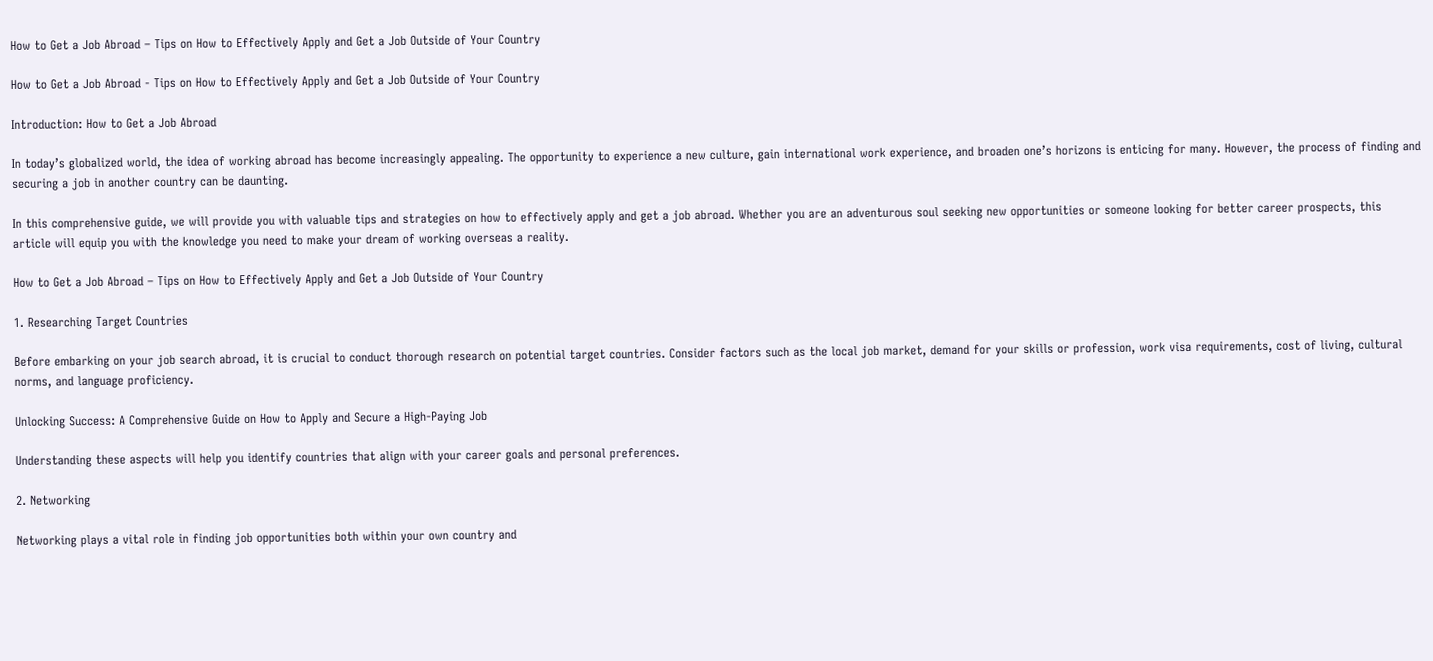How to Get a Job Abroad – Tips on How to Effectively Apply and Get a Job Outside of Your Country

How to Get a Job Abroad - Tips on How to Effectively Apply and Get a Job Outside of Your Country

Introduction: How to Get a Job Abroad

In today’s globalized world, the idea of working abroad has become increasingly appealing. The opportunity to experience a new culture, gain international work experience, and broaden one’s horizons is enticing for many. However, the process of finding and securing a job in another country can be daunting.

In this comprehensive guide, we will provide you with valuable tips and strategies on how to effectively apply and get a job abroad. Whether you are an adventurous soul seeking new opportunities or someone looking for better career prospects, this article will equip you with the knowledge you need to make your dream of working overseas a reality.

How to Get a Job Abroad – Tips on How to Effectively Apply and Get a Job Outside of Your Country

1. Researching Target Countries

Before embarking on your job search abroad, it is crucial to conduct thorough research on potential target countries. Consider factors such as the local job market, demand for your skills or profession, work visa requirements, cost of living, cultural norms, and language proficiency.

Unlocking Success: A Comprehensive Guide on How to Apply and Secure a High-Paying Job

Understanding these aspects will help you identify countries that align with your career goals and personal preferences.

2. Networking

Networking plays a vital role in finding job opportunities both within your own country and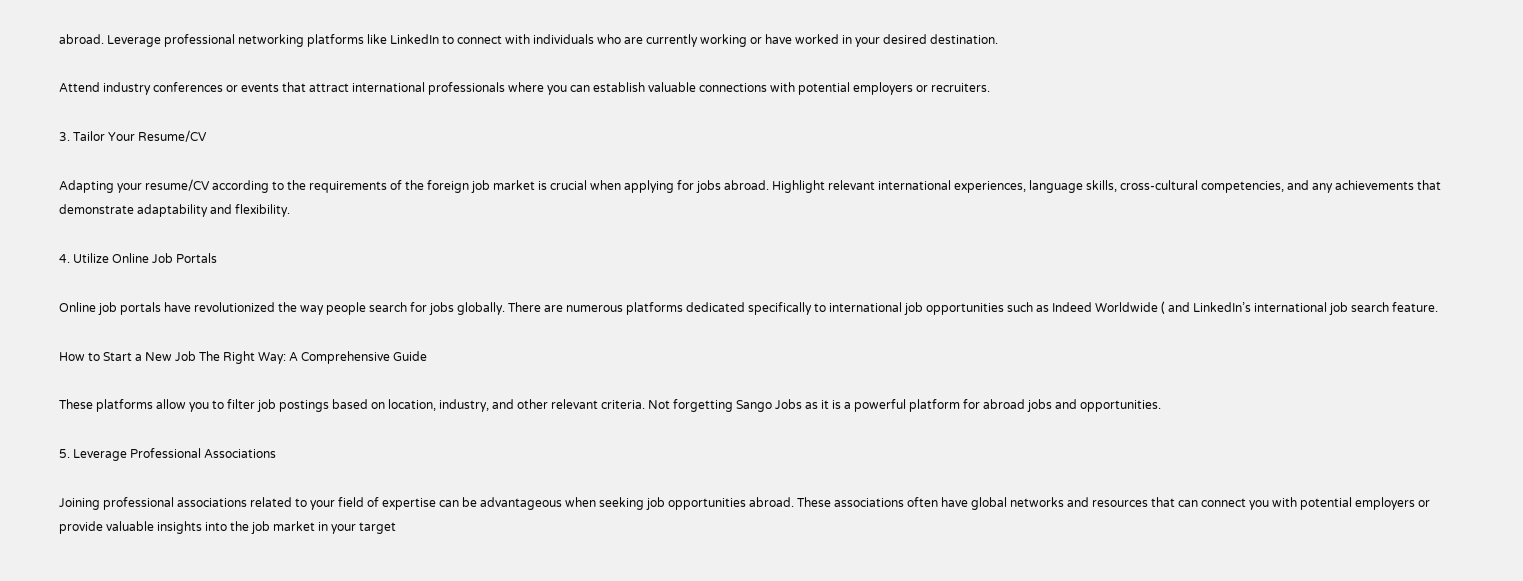abroad. Leverage professional networking platforms like LinkedIn to connect with individuals who are currently working or have worked in your desired destination.

Attend industry conferences or events that attract international professionals where you can establish valuable connections with potential employers or recruiters.

3. Tailor Your Resume/CV

Adapting your resume/CV according to the requirements of the foreign job market is crucial when applying for jobs abroad. Highlight relevant international experiences, language skills, cross-cultural competencies, and any achievements that demonstrate adaptability and flexibility.

4. Utilize Online Job Portals

Online job portals have revolutionized the way people search for jobs globally. There are numerous platforms dedicated specifically to international job opportunities such as Indeed Worldwide ( and LinkedIn’s international job search feature.

How to Start a New Job The Right Way: A Comprehensive Guide

These platforms allow you to filter job postings based on location, industry, and other relevant criteria. Not forgetting Sango Jobs as it is a powerful platform for abroad jobs and opportunities.

5. Leverage Professional Associations

Joining professional associations related to your field of expertise can be advantageous when seeking job opportunities abroad. These associations often have global networks and resources that can connect you with potential employers or provide valuable insights into the job market in your target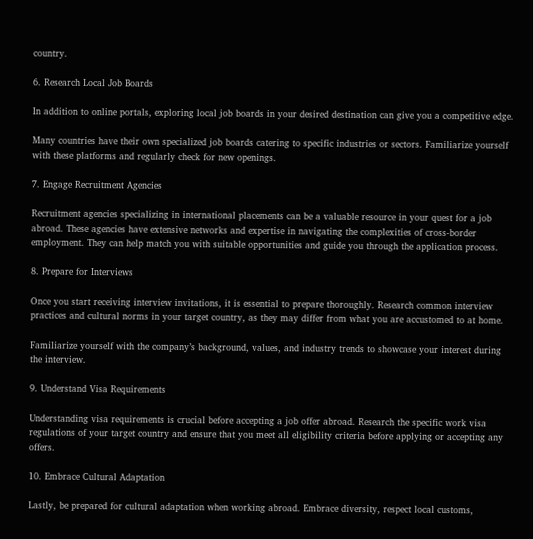country.

6. Research Local Job Boards

In addition to online portals, exploring local job boards in your desired destination can give you a competitive edge.

Many countries have their own specialized job boards catering to specific industries or sectors. Familiarize yourself with these platforms and regularly check for new openings.

7. Engage Recruitment Agencies

Recruitment agencies specializing in international placements can be a valuable resource in your quest for a job abroad. These agencies have extensive networks and expertise in navigating the complexities of cross-border employment. They can help match you with suitable opportunities and guide you through the application process.

8. Prepare for Interviews

Once you start receiving interview invitations, it is essential to prepare thoroughly. Research common interview practices and cultural norms in your target country, as they may differ from what you are accustomed to at home.

Familiarize yourself with the company’s background, values, and industry trends to showcase your interest during the interview.

9. Understand Visa Requirements

Understanding visa requirements is crucial before accepting a job offer abroad. Research the specific work visa regulations of your target country and ensure that you meet all eligibility criteria before applying or accepting any offers.

10. Embrace Cultural Adaptation

Lastly, be prepared for cultural adaptation when working abroad. Embrace diversity, respect local customs,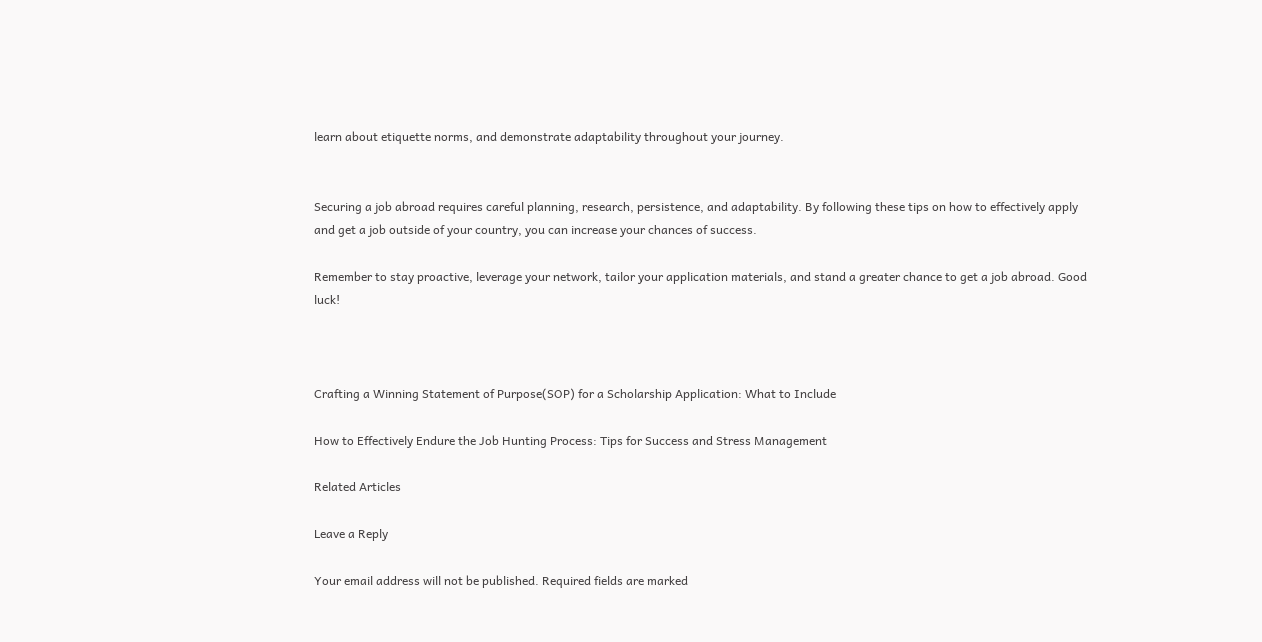learn about etiquette norms, and demonstrate adaptability throughout your journey.


Securing a job abroad requires careful planning, research, persistence, and adaptability. By following these tips on how to effectively apply and get a job outside of your country, you can increase your chances of success.

Remember to stay proactive, leverage your network, tailor your application materials, and stand a greater chance to get a job abroad. Good luck!



Crafting a Winning Statement of Purpose(SOP) for a Scholarship Application: What to Include

How to Effectively Endure the Job Hunting Process: Tips for Success and Stress Management

Related Articles

Leave a Reply

Your email address will not be published. Required fields are marked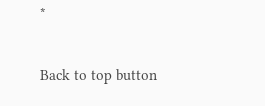*

Back to top button